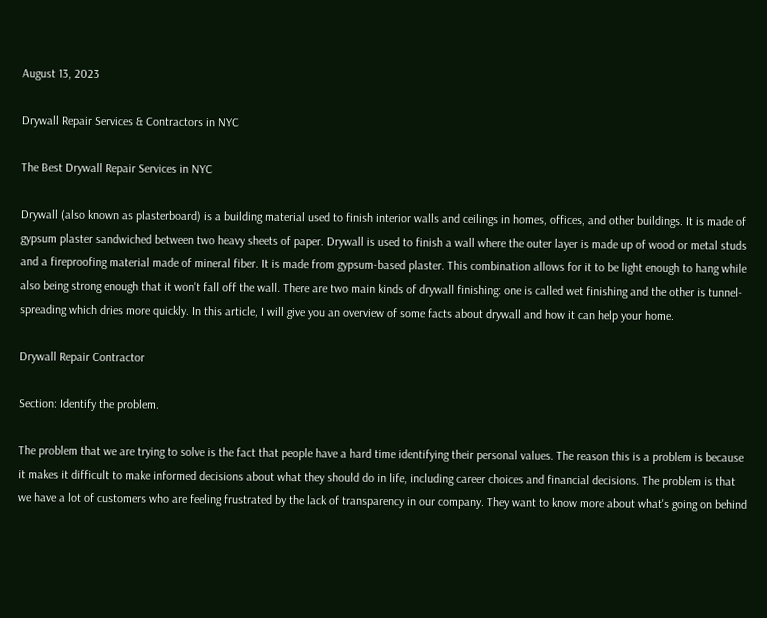August 13, 2023

Drywall Repair Services & Contractors in NYC

The Best Drywall Repair Services in NYC

Drywall (also known as plasterboard) is a building material used to finish interior walls and ceilings in homes, offices, and other buildings. It is made of gypsum plaster sandwiched between two heavy sheets of paper. Drywall is used to finish a wall where the outer layer is made up of wood or metal studs and a fireproofing material made of mineral fiber. It is made from gypsum-based plaster. This combination allows for it to be light enough to hang while also being strong enough that it won't fall off the wall. There are two main kinds of drywall finishing: one is called wet finishing and the other is tunnel-spreading which dries more quickly. In this article, I will give you an overview of some facts about drywall and how it can help your home.

Drywall Repair Contractor

Section: Identify the problem.

The problem that we are trying to solve is the fact that people have a hard time identifying their personal values. The reason this is a problem is because it makes it difficult to make informed decisions about what they should do in life, including career choices and financial decisions. The problem is that we have a lot of customers who are feeling frustrated by the lack of transparency in our company. They want to know more about what's going on behind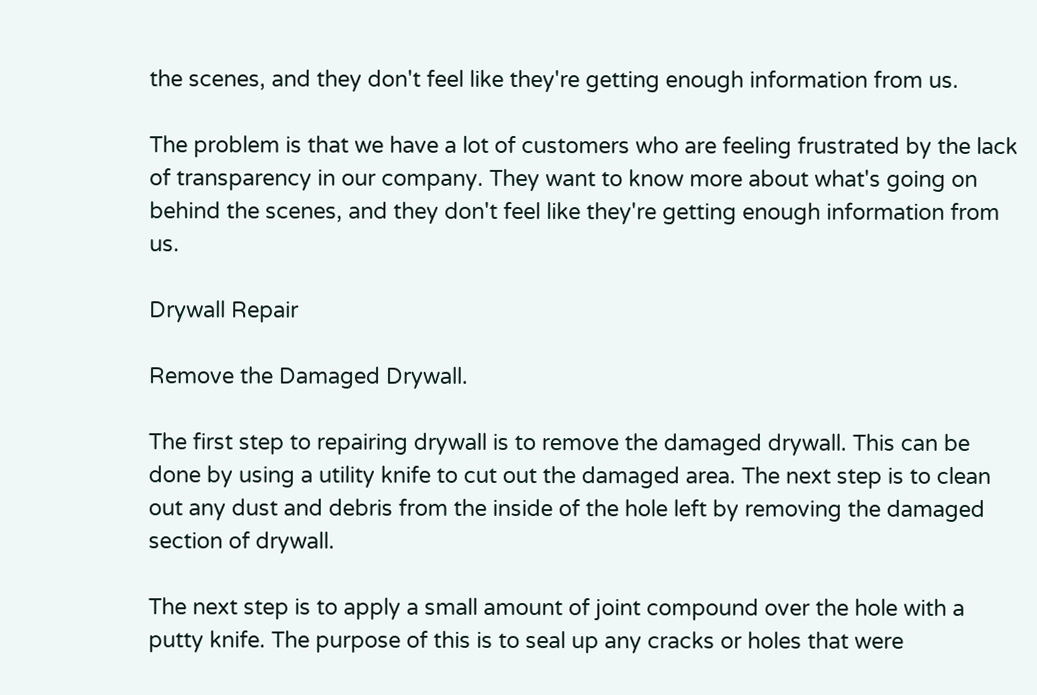the scenes, and they don't feel like they're getting enough information from us.

The problem is that we have a lot of customers who are feeling frustrated by the lack of transparency in our company. They want to know more about what's going on behind the scenes, and they don't feel like they're getting enough information from us.

Drywall Repair

Remove the Damaged Drywall.

The first step to repairing drywall is to remove the damaged drywall. This can be done by using a utility knife to cut out the damaged area. The next step is to clean out any dust and debris from the inside of the hole left by removing the damaged section of drywall.

The next step is to apply a small amount of joint compound over the hole with a putty knife. The purpose of this is to seal up any cracks or holes that were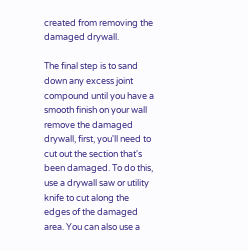created from removing the damaged drywall.

The final step is to sand down any excess joint compound until you have a smooth finish on your wall remove the damaged drywall, first, you'll need to cut out the section that's been damaged. To do this, use a drywall saw or utility knife to cut along the edges of the damaged area. You can also use a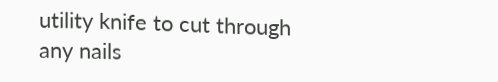utility knife to cut through any nails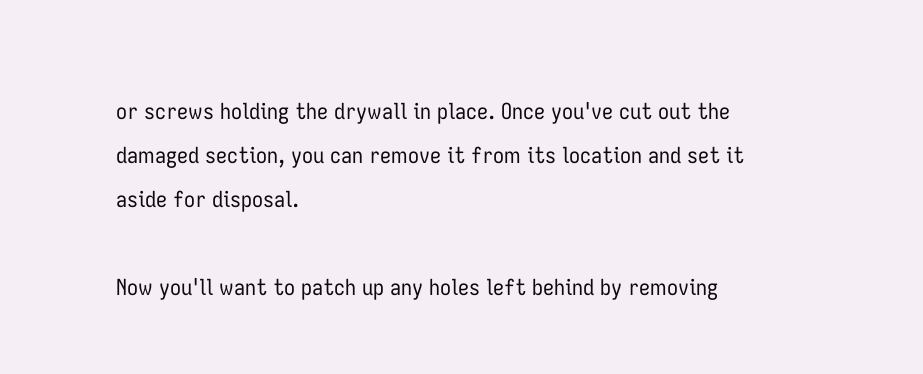or screws holding the drywall in place. Once you've cut out the damaged section, you can remove it from its location and set it aside for disposal.

Now you'll want to patch up any holes left behind by removing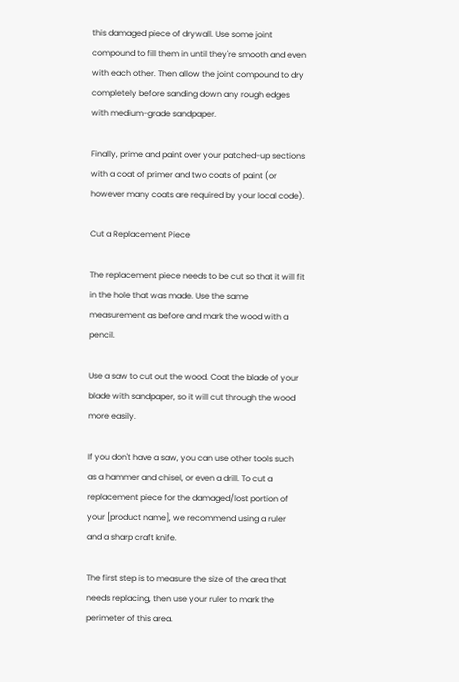this damaged piece of drywall. Use some joint compound to fill them in until they're smooth and even with each other. Then allow the joint compound to dry completely before sanding down any rough edges with medium-grade sandpaper.

Finally, prime and paint over your patched-up sections with a coat of primer and two coats of paint (or however many coats are required by your local code).

Cut a Replacement Piece

The replacement piece needs to be cut so that it will fit in the hole that was made. Use the same measurement as before and mark the wood with a pencil.

Use a saw to cut out the wood. Coat the blade of your blade with sandpaper, so it will cut through the wood more easily.

If you don't have a saw, you can use other tools such as a hammer and chisel, or even a drill. To cut a replacement piece for the damaged/lost portion of your [product name], we recommend using a ruler and a sharp craft knife.

The first step is to measure the size of the area that needs replacing, then use your ruler to mark the perimeter of this area.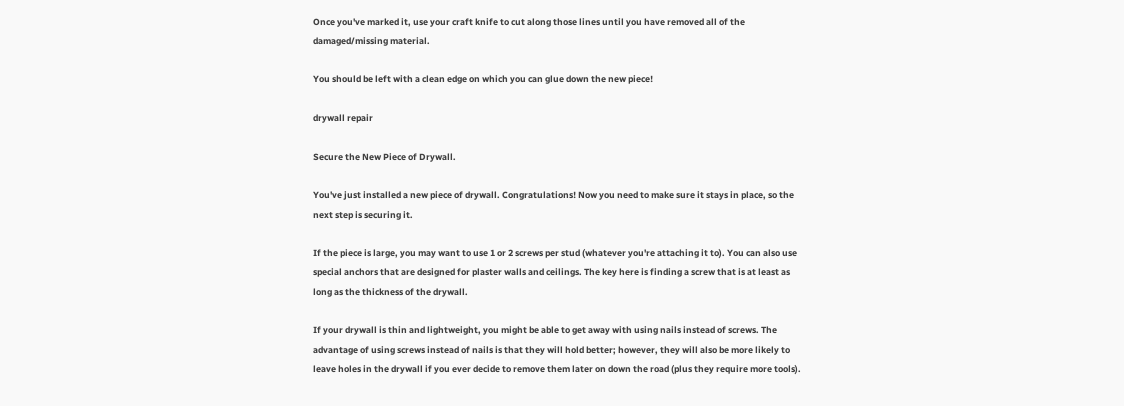Once you've marked it, use your craft knife to cut along those lines until you have removed all of the damaged/missing material.

You should be left with a clean edge on which you can glue down the new piece!

drywall repair

Secure the New Piece of Drywall.

You've just installed a new piece of drywall. Congratulations! Now you need to make sure it stays in place, so the next step is securing it.

If the piece is large, you may want to use 1 or 2 screws per stud (whatever you're attaching it to). You can also use special anchors that are designed for plaster walls and ceilings. The key here is finding a screw that is at least as long as the thickness of the drywall.

If your drywall is thin and lightweight, you might be able to get away with using nails instead of screws. The advantage of using screws instead of nails is that they will hold better; however, they will also be more likely to leave holes in the drywall if you ever decide to remove them later on down the road (plus they require more tools).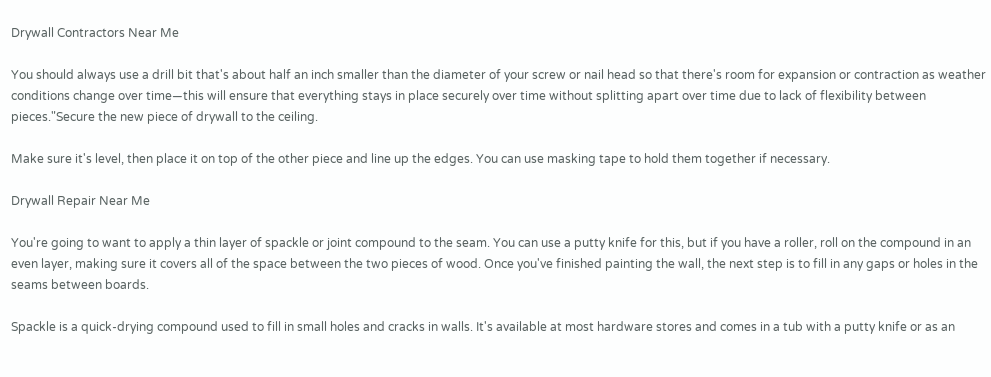Drywall Contractors Near Me

You should always use a drill bit that's about half an inch smaller than the diameter of your screw or nail head so that there's room for expansion or contraction as weather conditions change over time—this will ensure that everything stays in place securely over time without splitting apart over time due to lack of flexibility between pieces."Secure the new piece of drywall to the ceiling.

Make sure it's level, then place it on top of the other piece and line up the edges. You can use masking tape to hold them together if necessary.

Drywall Repair Near Me

You're going to want to apply a thin layer of spackle or joint compound to the seam. You can use a putty knife for this, but if you have a roller, roll on the compound in an even layer, making sure it covers all of the space between the two pieces of wood. Once you've finished painting the wall, the next step is to fill in any gaps or holes in the seams between boards.

Spackle is a quick-drying compound used to fill in small holes and cracks in walls. It's available at most hardware stores and comes in a tub with a putty knife or as an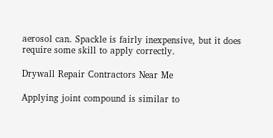aerosol can. Spackle is fairly inexpensive, but it does require some skill to apply correctly.

Drywall Repair Contractors Near Me

Applying joint compound is similar to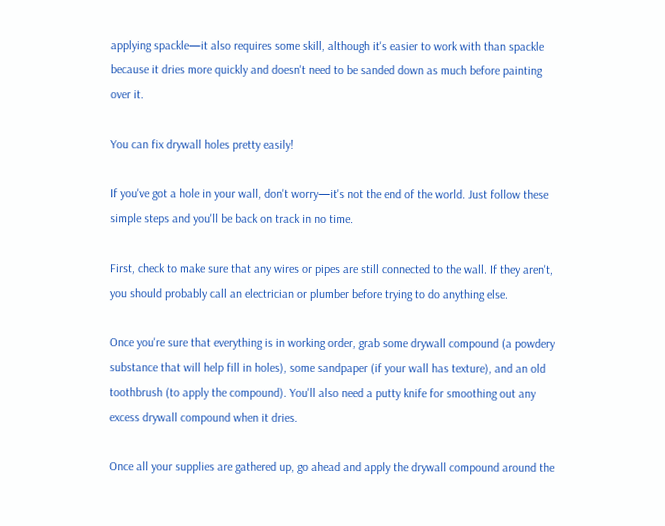applying spackle—it also requires some skill, although it's easier to work with than spackle because it dries more quickly and doesn't need to be sanded down as much before painting over it.

You can fix drywall holes pretty easily!

If you've got a hole in your wall, don't worry—it's not the end of the world. Just follow these simple steps and you'll be back on track in no time.

First, check to make sure that any wires or pipes are still connected to the wall. If they aren't, you should probably call an electrician or plumber before trying to do anything else.

Once you're sure that everything is in working order, grab some drywall compound (a powdery substance that will help fill in holes), some sandpaper (if your wall has texture), and an old toothbrush (to apply the compound). You'll also need a putty knife for smoothing out any excess drywall compound when it dries.

Once all your supplies are gathered up, go ahead and apply the drywall compound around the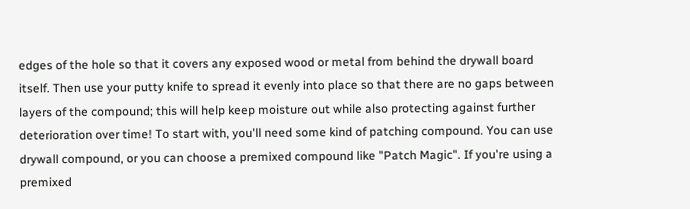edges of the hole so that it covers any exposed wood or metal from behind the drywall board itself. Then use your putty knife to spread it evenly into place so that there are no gaps between layers of the compound; this will help keep moisture out while also protecting against further deterioration over time! To start with, you'll need some kind of patching compound. You can use drywall compound, or you can choose a premixed compound like "Patch Magic". If you're using a premixed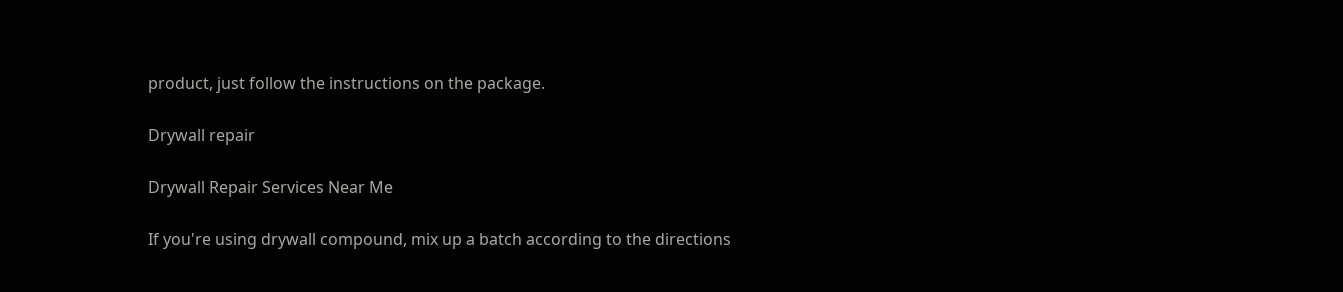product, just follow the instructions on the package.

Drywall repair

Drywall Repair Services Near Me

If you're using drywall compound, mix up a batch according to the directions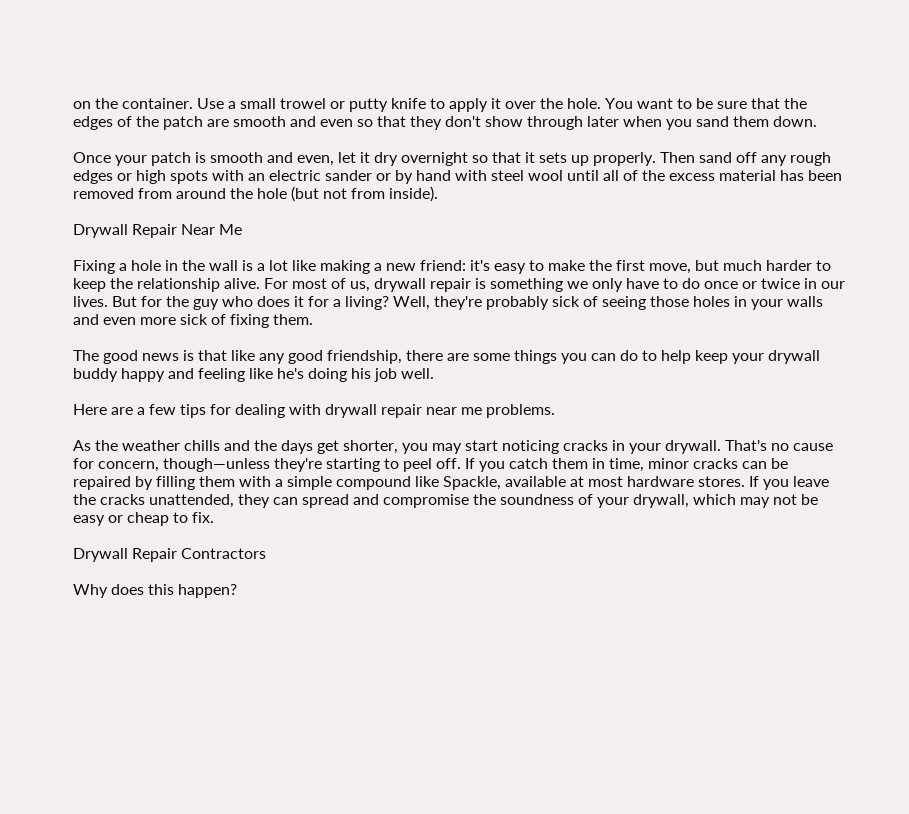on the container. Use a small trowel or putty knife to apply it over the hole. You want to be sure that the edges of the patch are smooth and even so that they don't show through later when you sand them down.

Once your patch is smooth and even, let it dry overnight so that it sets up properly. Then sand off any rough edges or high spots with an electric sander or by hand with steel wool until all of the excess material has been removed from around the hole (but not from inside).

Drywall Repair Near Me

Fixing a hole in the wall is a lot like making a new friend: it's easy to make the first move, but much harder to keep the relationship alive. For most of us, drywall repair is something we only have to do once or twice in our lives. But for the guy who does it for a living? Well, they're probably sick of seeing those holes in your walls and even more sick of fixing them.

The good news is that like any good friendship, there are some things you can do to help keep your drywall buddy happy and feeling like he's doing his job well.

Here are a few tips for dealing with drywall repair near me problems.

As the weather chills and the days get shorter, you may start noticing cracks in your drywall. That's no cause for concern, though—unless they're starting to peel off. If you catch them in time, minor cracks can be repaired by filling them with a simple compound like Spackle, available at most hardware stores. If you leave the cracks unattended, they can spread and compromise the soundness of your drywall, which may not be easy or cheap to fix.

Drywall Repair Contractors

Why does this happen?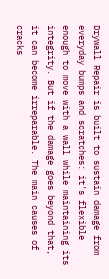Drywall Repair is built to sustain damage from everyday bumps and scratches: it's flexible enough to move with a wall while maintaining its integrity. But if the damage goes beyond that, it can become irreparable. The main causes of cracks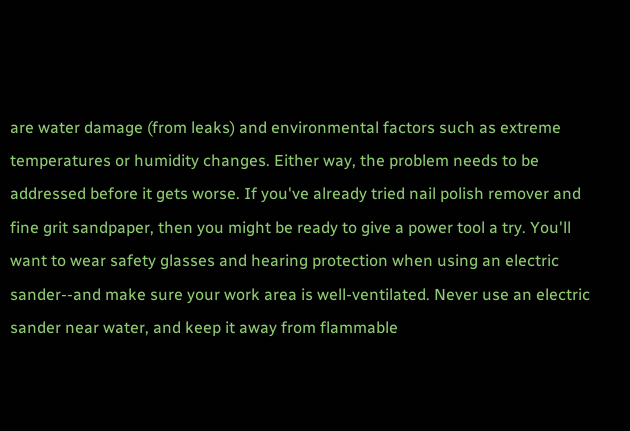are water damage (from leaks) and environmental factors such as extreme temperatures or humidity changes. Either way, the problem needs to be addressed before it gets worse. If you've already tried nail polish remover and fine grit sandpaper, then you might be ready to give a power tool a try. You'll want to wear safety glasses and hearing protection when using an electric sander--and make sure your work area is well-ventilated. Never use an electric sander near water, and keep it away from flammable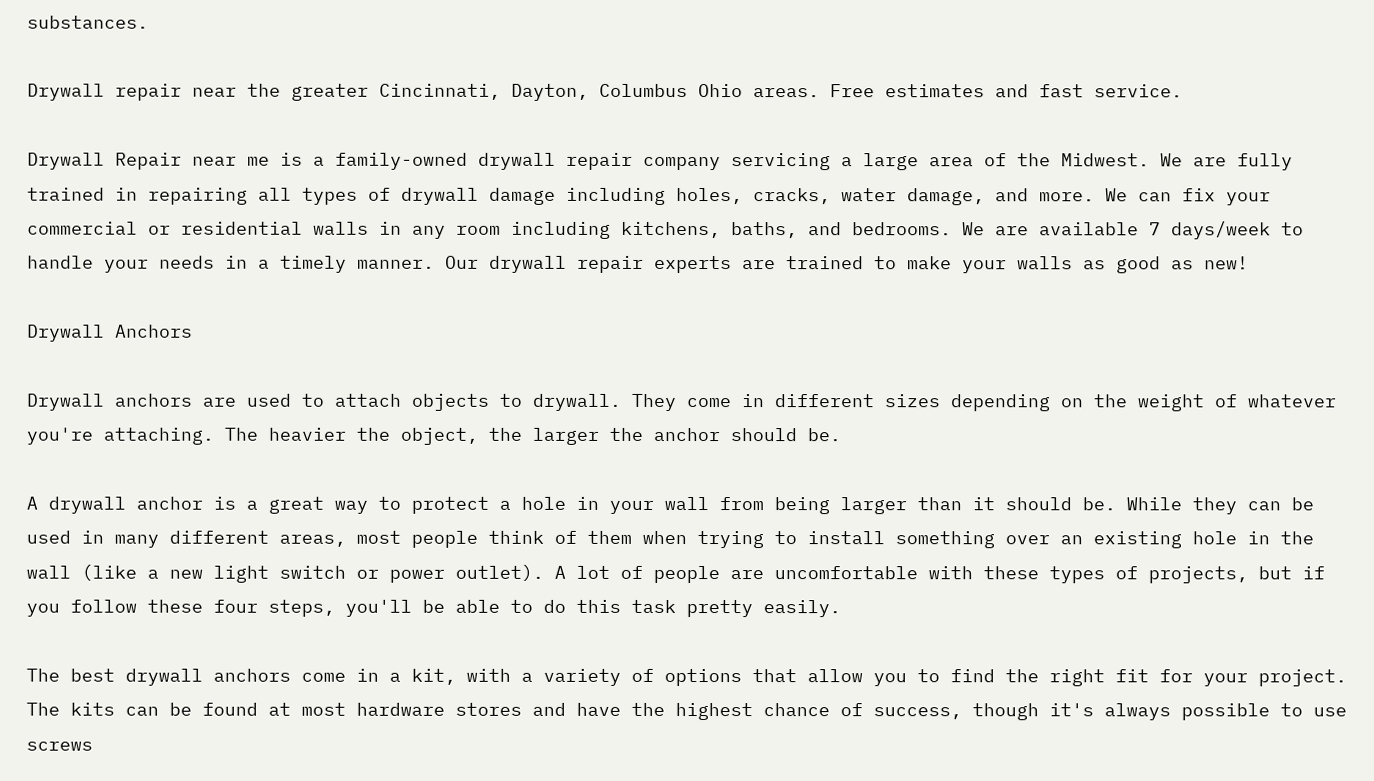substances.

Drywall repair near the greater Cincinnati, Dayton, Columbus Ohio areas. Free estimates and fast service.

Drywall Repair near me is a family-owned drywall repair company servicing a large area of the Midwest. We are fully trained in repairing all types of drywall damage including holes, cracks, water damage, and more. We can fix your commercial or residential walls in any room including kitchens, baths, and bedrooms. We are available 7 days/week to handle your needs in a timely manner. Our drywall repair experts are trained to make your walls as good as new!

Drywall Anchors

Drywall anchors are used to attach objects to drywall. They come in different sizes depending on the weight of whatever you're attaching. The heavier the object, the larger the anchor should be.

A drywall anchor is a great way to protect a hole in your wall from being larger than it should be. While they can be used in many different areas, most people think of them when trying to install something over an existing hole in the wall (like a new light switch or power outlet). A lot of people are uncomfortable with these types of projects, but if you follow these four steps, you'll be able to do this task pretty easily.

The best drywall anchors come in a kit, with a variety of options that allow you to find the right fit for your project. The kits can be found at most hardware stores and have the highest chance of success, though it's always possible to use screws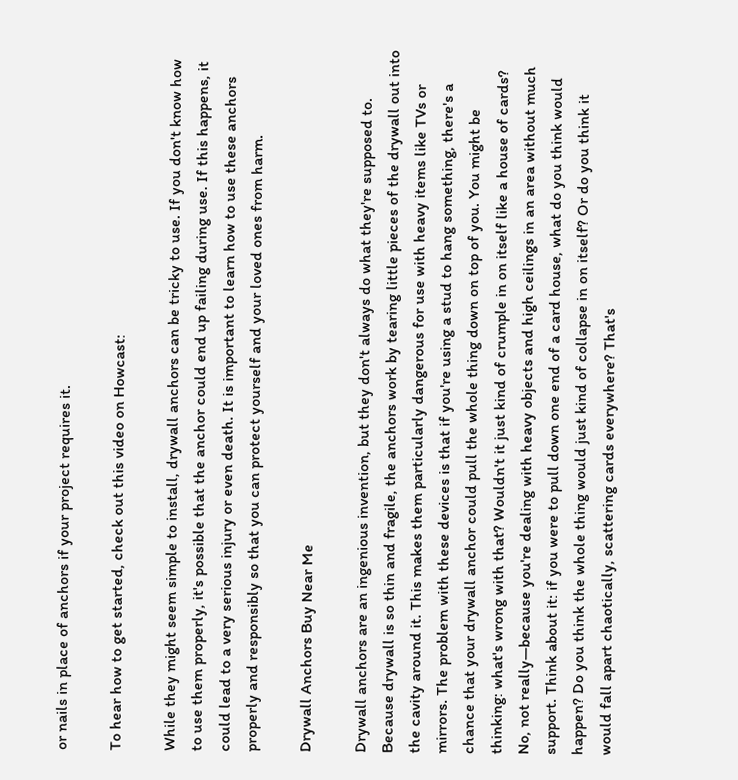or nails in place of anchors if your project requires it.

To hear how to get started, check out this video on Howcast:

While they might seem simple to install, drywall anchors can be tricky to use. If you don't know how to use them properly, it's possible that the anchor could end up failing during use. If this happens, it could lead to a very serious injury or even death. It is important to learn how to use these anchors properly and responsibly so that you can protect yourself and your loved ones from harm.

Drywall Anchors Buy Near Me

Drywall anchors are an ingenious invention, but they don't always do what they're supposed to. Because drywall is so thin and fragile, the anchors work by tearing little pieces of the drywall out into the cavity around it. This makes them particularly dangerous for use with heavy items like TVs or mirrors. The problem with these devices is that if you're using a stud to hang something, there's a chance that your drywall anchor could pull the whole thing down on top of you. You might be thinking: what's wrong with that? Wouldn't it just kind of crumple in on itself like a house of cards? No, not really—because you're dealing with heavy objects and high ceilings in an area without much support. Think about it: if you were to pull down one end of a card house, what do you think would happen? Do you think the whole thing would just kind of collapse in on itself? Or do you think it would fall apart chaotically, scattering cards everywhere? That's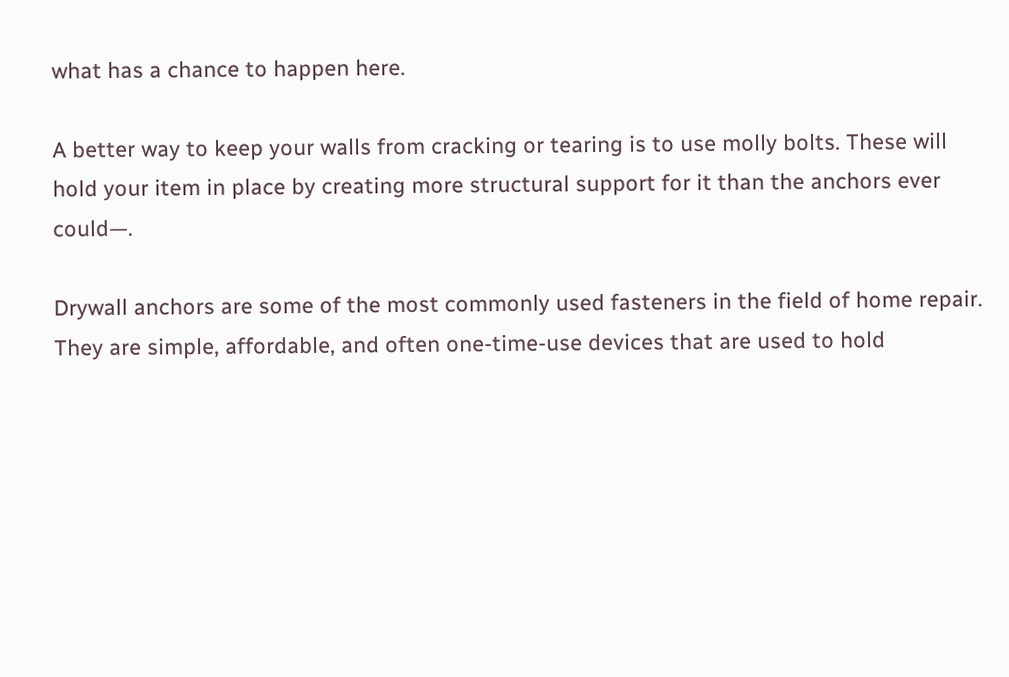what has a chance to happen here.

A better way to keep your walls from cracking or tearing is to use molly bolts. These will hold your item in place by creating more structural support for it than the anchors ever could—.

Drywall anchors are some of the most commonly used fasteners in the field of home repair. They are simple, affordable, and often one-time-use devices that are used to hold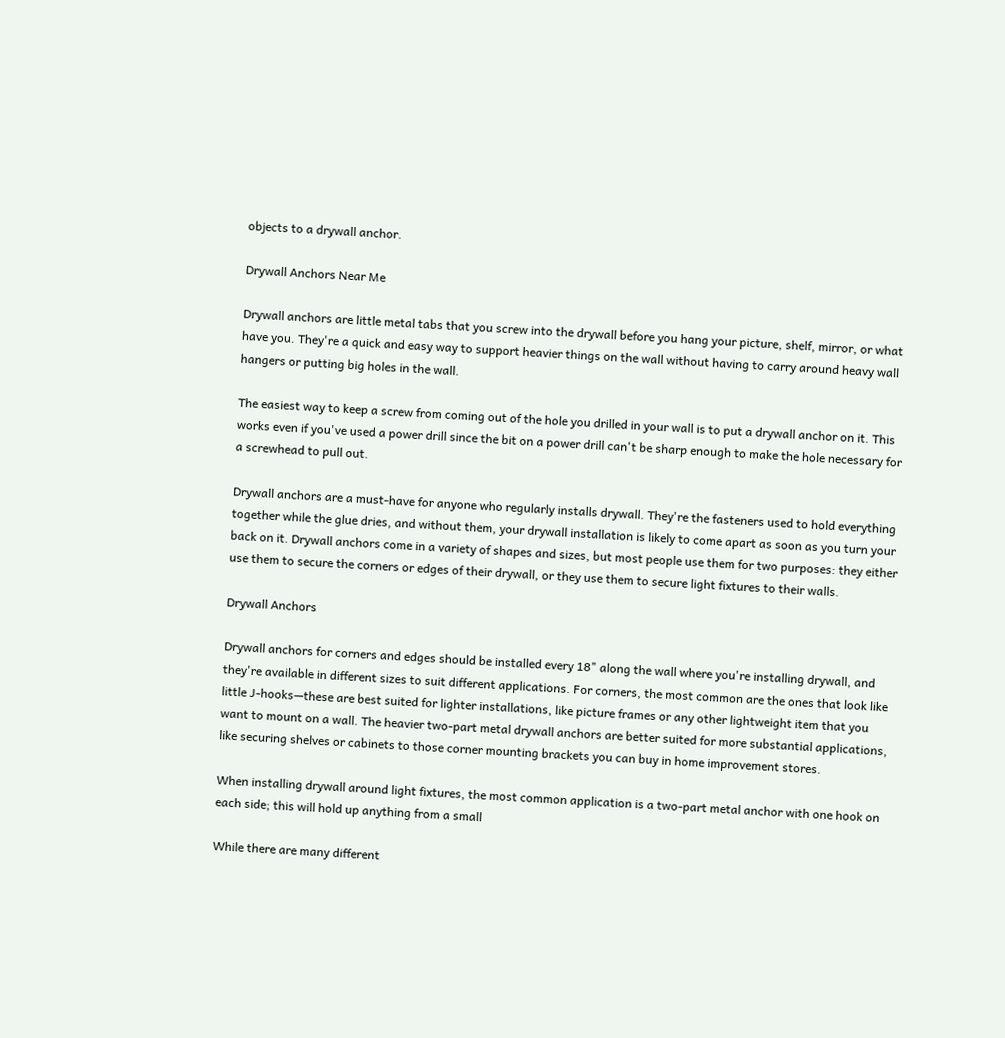objects to a drywall anchor.

Drywall Anchors Near Me

Drywall anchors are little metal tabs that you screw into the drywall before you hang your picture, shelf, mirror, or what have you. They're a quick and easy way to support heavier things on the wall without having to carry around heavy wall hangers or putting big holes in the wall.

The easiest way to keep a screw from coming out of the hole you drilled in your wall is to put a drywall anchor on it. This works even if you've used a power drill since the bit on a power drill can't be sharp enough to make the hole necessary for a screwhead to pull out.

Drywall anchors are a must-have for anyone who regularly installs drywall. They're the fasteners used to hold everything together while the glue dries, and without them, your drywall installation is likely to come apart as soon as you turn your back on it. Drywall anchors come in a variety of shapes and sizes, but most people use them for two purposes: they either use them to secure the corners or edges of their drywall, or they use them to secure light fixtures to their walls.

Drywall Anchors

Drywall anchors for corners and edges should be installed every 18" along the wall where you're installing drywall, and they're available in different sizes to suit different applications. For corners, the most common are the ones that look like little J-hooks—these are best suited for lighter installations, like picture frames or any other lightweight item that you want to mount on a wall. The heavier two-part metal drywall anchors are better suited for more substantial applications, like securing shelves or cabinets to those corner mounting brackets you can buy in home improvement stores.

When installing drywall around light fixtures, the most common application is a two-part metal anchor with one hook on each side; this will hold up anything from a small

While there are many different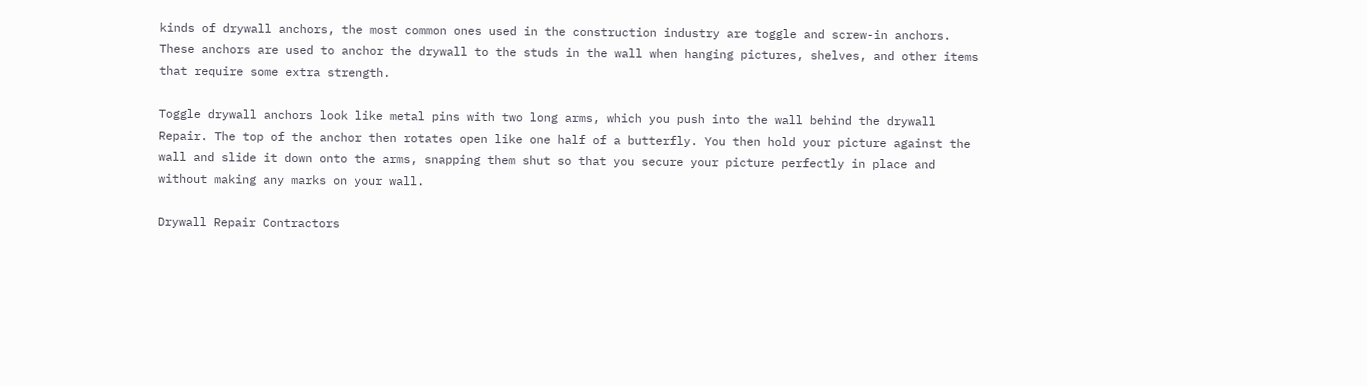kinds of drywall anchors, the most common ones used in the construction industry are toggle and screw-in anchors. These anchors are used to anchor the drywall to the studs in the wall when hanging pictures, shelves, and other items that require some extra strength.

Toggle drywall anchors look like metal pins with two long arms, which you push into the wall behind the drywall Repair. The top of the anchor then rotates open like one half of a butterfly. You then hold your picture against the wall and slide it down onto the arms, snapping them shut so that you secure your picture perfectly in place and without making any marks on your wall.

Drywall Repair Contractors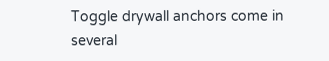Toggle drywall anchors come in several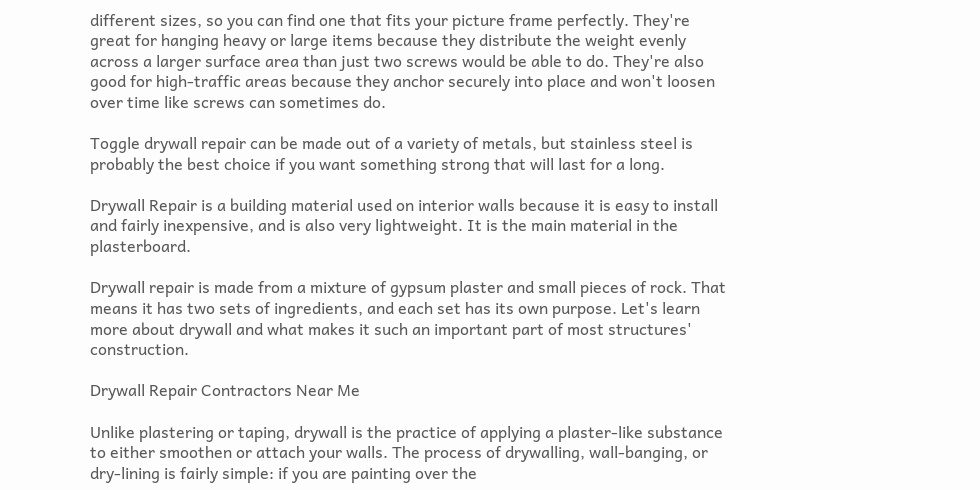different sizes, so you can find one that fits your picture frame perfectly. They're great for hanging heavy or large items because they distribute the weight evenly across a larger surface area than just two screws would be able to do. They're also good for high-traffic areas because they anchor securely into place and won't loosen over time like screws can sometimes do.

Toggle drywall repair can be made out of a variety of metals, but stainless steel is probably the best choice if you want something strong that will last for a long.

Drywall Repair is a building material used on interior walls because it is easy to install and fairly inexpensive, and is also very lightweight. It is the main material in the plasterboard.

Drywall repair is made from a mixture of gypsum plaster and small pieces of rock. That means it has two sets of ingredients, and each set has its own purpose. Let's learn more about drywall and what makes it such an important part of most structures' construction.

Drywall Repair Contractors Near Me

Unlike plastering or taping, drywall is the practice of applying a plaster-like substance to either smoothen or attach your walls. The process of drywalling, wall-banging, or dry-lining is fairly simple: if you are painting over the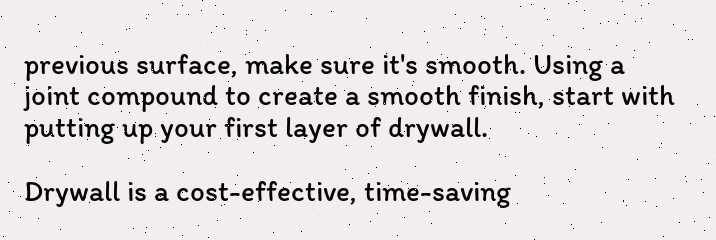previous surface, make sure it's smooth. Using a joint compound to create a smooth finish, start with putting up your first layer of drywall.

Drywall is a cost-effective, time-saving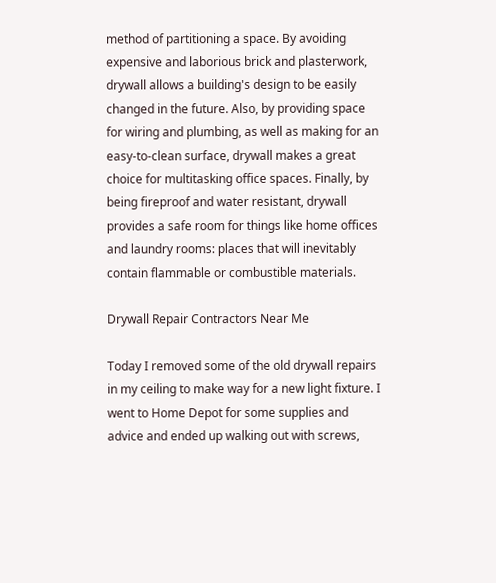method of partitioning a space. By avoiding expensive and laborious brick and plasterwork, drywall allows a building's design to be easily changed in the future. Also, by providing space for wiring and plumbing, as well as making for an easy-to-clean surface, drywall makes a great choice for multitasking office spaces. Finally, by being fireproof and water resistant, drywall provides a safe room for things like home offices and laundry rooms: places that will inevitably contain flammable or combustible materials.

Drywall Repair Contractors Near Me

Today I removed some of the old drywall repairs in my ceiling to make way for a new light fixture. I went to Home Depot for some supplies and advice and ended up walking out with screws,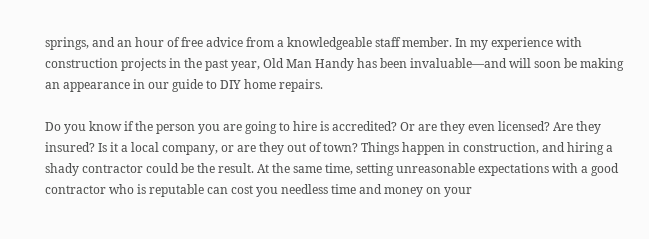springs, and an hour of free advice from a knowledgeable staff member. In my experience with construction projects in the past year, Old Man Handy has been invaluable—and will soon be making an appearance in our guide to DIY home repairs.

Do you know if the person you are going to hire is accredited? Or are they even licensed? Are they insured? Is it a local company, or are they out of town? Things happen in construction, and hiring a shady contractor could be the result. At the same time, setting unreasonable expectations with a good contractor who is reputable can cost you needless time and money on your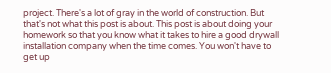project. There's a lot of gray in the world of construction. But that's not what this post is about. This post is about doing your homework so that you know what it takes to hire a good drywall installation company when the time comes. You won't have to get up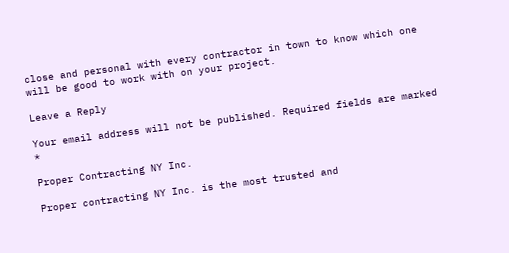close and personal with every contractor in town to know which one will be good to work with on your project.

Leave a Reply

Your email address will not be published. Required fields are marked *

Proper Contracting NY Inc.

Proper contracting NY Inc. is the most trusted and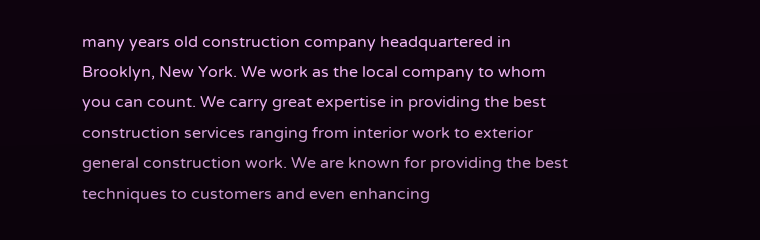many years old construction company headquartered in Brooklyn, New York. We work as the local company to whom you can count. We carry great expertise in providing the best construction services ranging from interior work to exterior general construction work. We are known for providing the best techniques to customers and even enhancing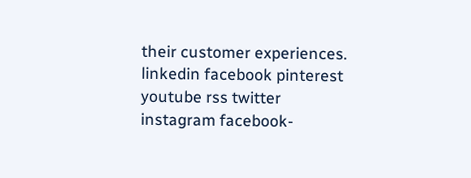their customer experiences.
linkedin facebook pinterest youtube rss twitter instagram facebook-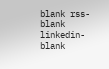blank rss-blank linkedin-blank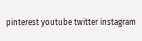pinterest youtube twitter instagram